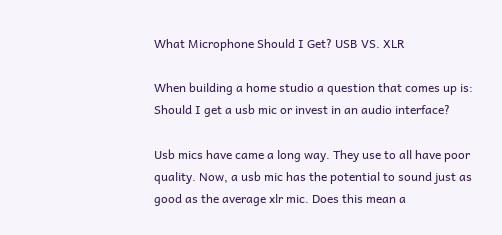What Microphone Should I Get? USB VS. XLR

When building a home studio a question that comes up is: Should I get a usb mic or invest in an audio interface?

Usb mics have came a long way. They use to all have poor quality. Now, a usb mic has the potential to sound just as good as the average xlr mic. Does this mean a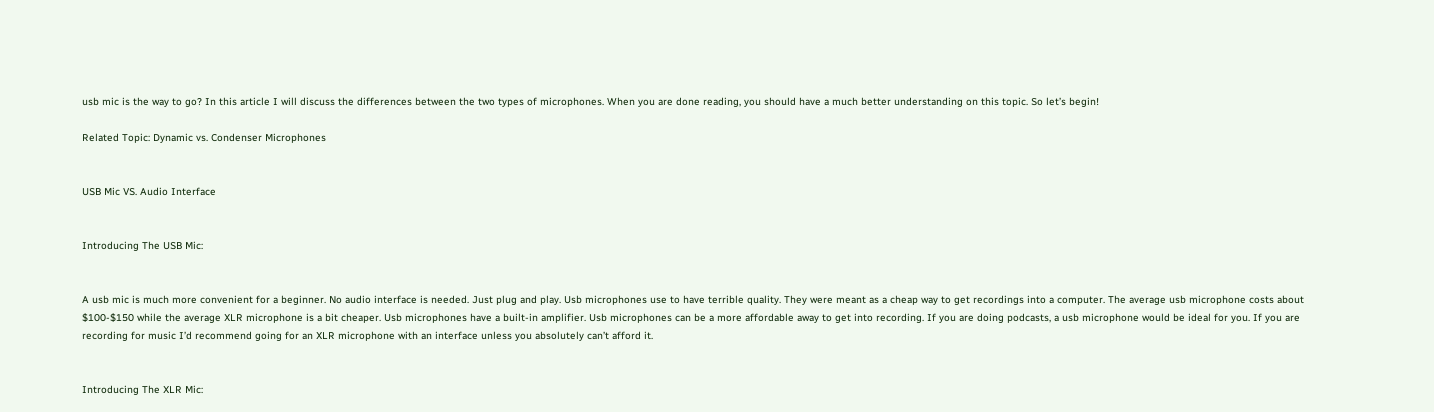usb mic is the way to go? In this article I will discuss the differences between the two types of microphones. When you are done reading, you should have a much better understanding on this topic. So let’s begin!

Related Topic: Dynamic vs. Condenser Microphones


USB Mic VS. Audio Interface


Introducing The USB Mic:


A usb mic is much more convenient for a beginner. No audio interface is needed. Just plug and play. Usb microphones use to have terrible quality. They were meant as a cheap way to get recordings into a computer. The average usb microphone costs about $100-$150 while the average XLR microphone is a bit cheaper. Usb microphones have a built-in amplifier. Usb microphones can be a more affordable away to get into recording. If you are doing podcasts, a usb microphone would be ideal for you. If you are recording for music I’d recommend going for an XLR microphone with an interface unless you absolutely can’t afford it.


Introducing The XLR Mic: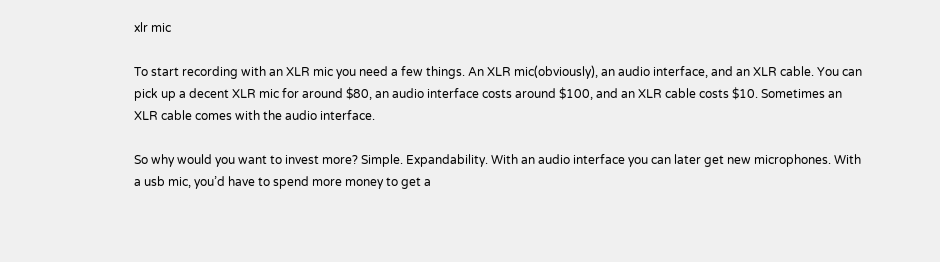xlr mic

To start recording with an XLR mic you need a few things. An XLR mic(obviously), an audio interface, and an XLR cable. You can pick up a decent XLR mic for around $80, an audio interface costs around $100, and an XLR cable costs $10. Sometimes an XLR cable comes with the audio interface.

So why would you want to invest more? Simple. Expandability. With an audio interface you can later get new microphones. With a usb mic, you’d have to spend more money to get a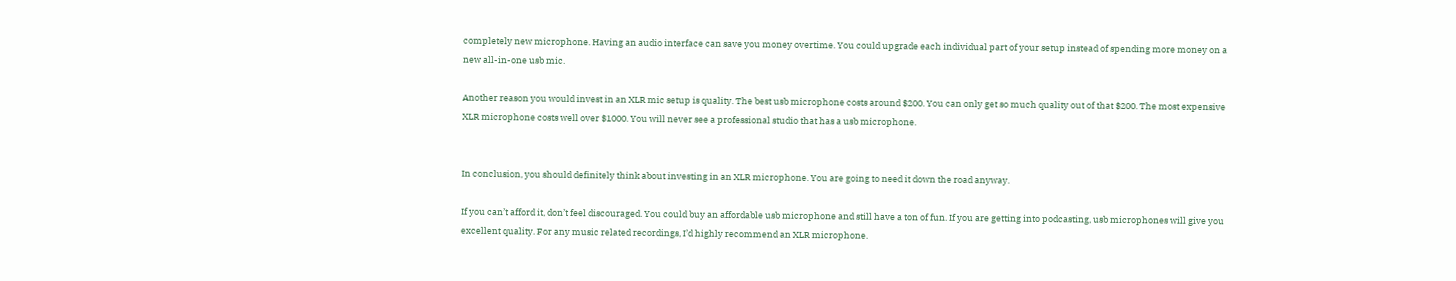completely new microphone. Having an audio interface can save you money overtime. You could upgrade each individual part of your setup instead of spending more money on a new all-in-one usb mic.

Another reason you would invest in an XLR mic setup is quality. The best usb microphone costs around $200. You can only get so much quality out of that $200. The most expensive XLR microphone costs well over $1000. You will never see a professional studio that has a usb microphone.


In conclusion, you should definitely think about investing in an XLR microphone. You are going to need it down the road anyway.

If you can’t afford it, don’t feel discouraged. You could buy an affordable usb microphone and still have a ton of fun. If you are getting into podcasting, usb microphones will give you excellent quality. For any music related recordings, I’d highly recommend an XLR microphone.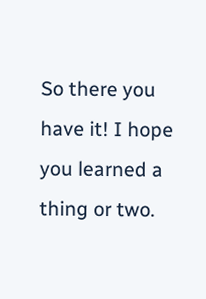So there you have it! I hope you learned a thing or two.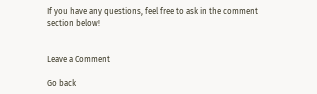If you have any questions, feel free to ask in the comment section below!


Leave a Comment

Go back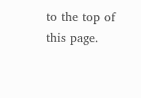to the top of this page.